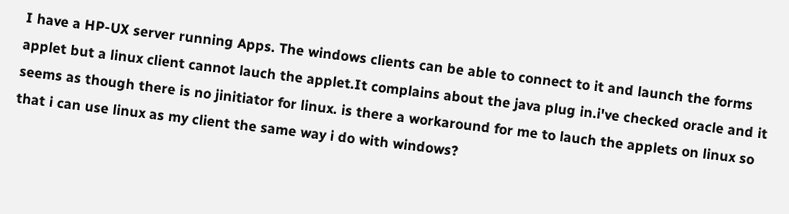I have a HP-UX server running Apps. The windows clients can be able to connect to it and launch the forms applet but a linux client cannot lauch the applet.It complains about the java plug in.i've checked oracle and it seems as though there is no jinitiator for linux. is there a workaround for me to lauch the applets on linux so that i can use linux as my client the same way i do with windows?